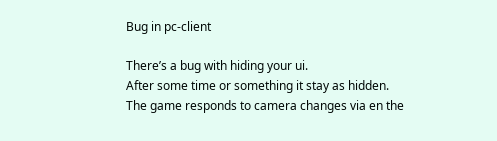Bug in pc-client

There’s a bug with hiding your ui.
After some time or something it stay as hidden.
The game responds to camera changes via en the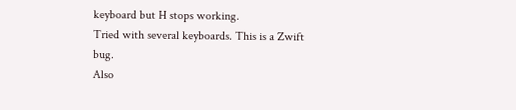keyboard but H stops working.
Tried with several keyboards. This is a Zwift bug.
Also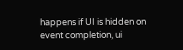happens if UI is hidden on event completion, ui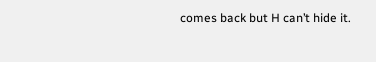comes back but H can’t hide it.